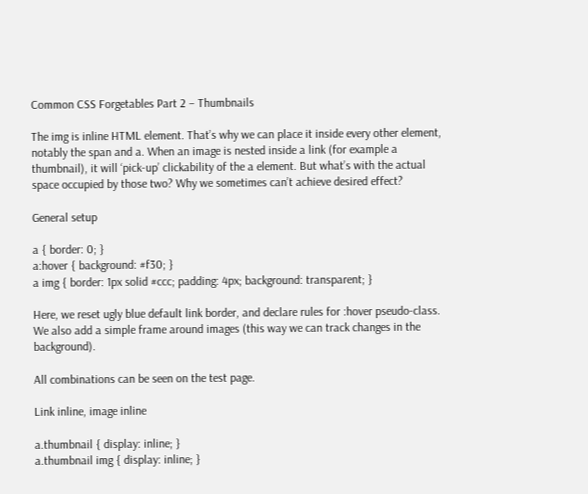Common CSS Forgetables Part 2 – Thumbnails

The img is inline HTML element. That’s why we can place it inside every other element, notably the span and a. When an image is nested inside a link (for example a thumbnail), it will ‘pick-up’ clickability of the a element. But what’s with the actual space occupied by those two? Why we sometimes can’t achieve desired effect?

General setup

a { border: 0; }
a:hover { background: #f30; }
a img { border: 1px solid #ccc; padding: 4px; background: transparent; }

Here, we reset ugly blue default link border, and declare rules for :hover pseudo-class. We also add a simple frame around images (this way we can track changes in the background).

All combinations can be seen on the test page.

Link inline, image inline

a.thumbnail { display: inline; }
a.thumbnail img { display: inline; }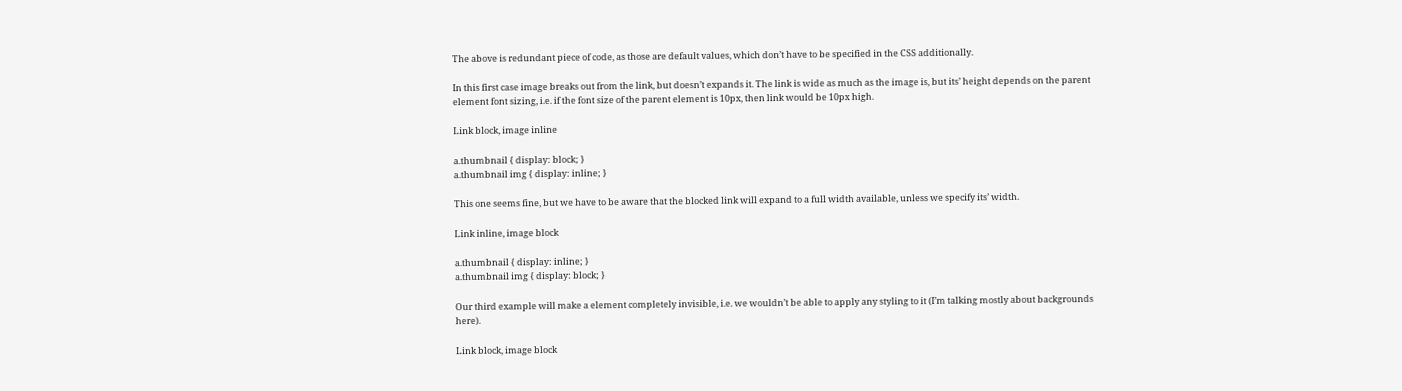The above is redundant piece of code, as those are default values, which don’t have to be specified in the CSS additionally.

In this first case image breaks out from the link, but doesn’t expands it. The link is wide as much as the image is, but its’ height depends on the parent element font sizing, i.e. if the font size of the parent element is 10px, then link would be 10px high.

Link block, image inline

a.thumbnail { display: block; }
a.thumbnail img { display: inline; }

This one seems fine, but we have to be aware that the blocked link will expand to a full width available, unless we specify its’ width.

Link inline, image block

a.thumbnail { display: inline; }
a.thumbnail img { display: block; }

Our third example will make a element completely invisible, i.e. we wouldn’t be able to apply any styling to it (I’m talking mostly about backgrounds here).

Link block, image block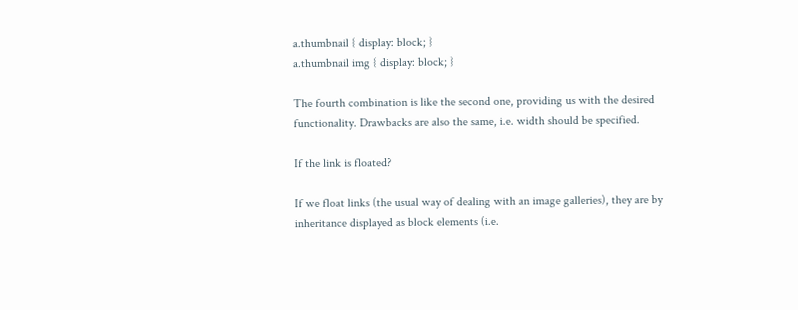a.thumbnail { display: block; }
a.thumbnail img { display: block; }

The fourth combination is like the second one, providing us with the desired functionality. Drawbacks are also the same, i.e. width should be specified.

If the link is floated?

If we float links (the usual way of dealing with an image galleries), they are by inheritance displayed as block elements (i.e.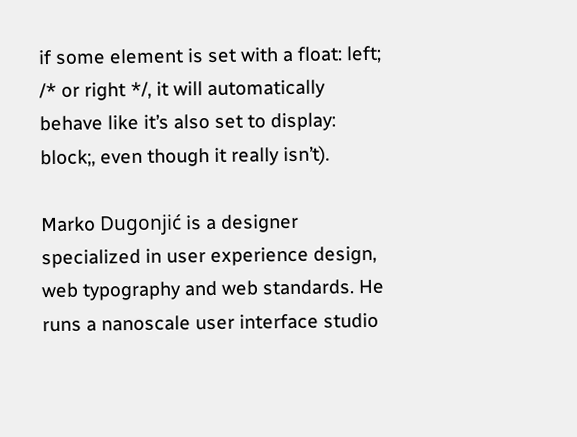if some element is set with a float: left; /* or right */, it will automatically behave like it’s also set to display: block;, even though it really isn’t).

Marko Dugonjić is a designer specialized in user experience design, web typography and web standards. He runs a nanoscale user interface studio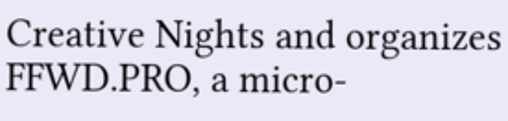Creative Nights and organizes FFWD.PRO, a micro-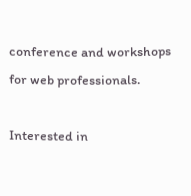conference and workshops for web professionals.

Interested in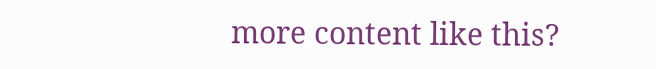more content like this?